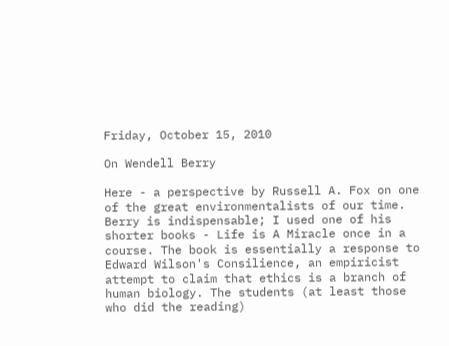Friday, October 15, 2010

On Wendell Berry

Here - a perspective by Russell A. Fox on one of the great environmentalists of our time. Berry is indispensable; I used one of his shorter books - Life is A Miracle once in a course. The book is essentially a response to Edward Wilson's Consilience, an empiricist attempt to claim that ethics is a branch of human biology. The students (at least those who did the reading)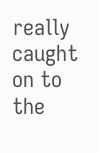really caught on to the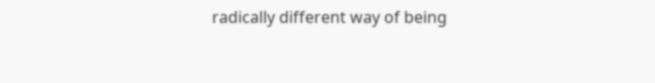radically different way of being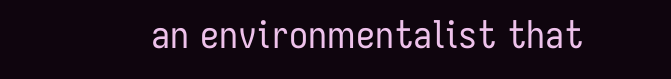an environmentalist that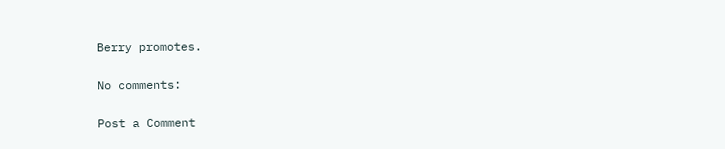Berry promotes.

No comments:

Post a Comment